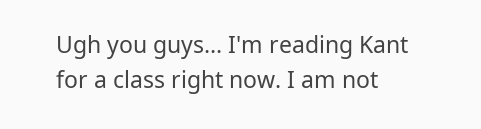Ugh you guys... I'm reading Kant for a class right now. I am not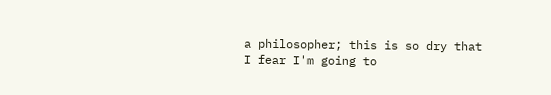a philosopher; this is so dry that I fear I'm going to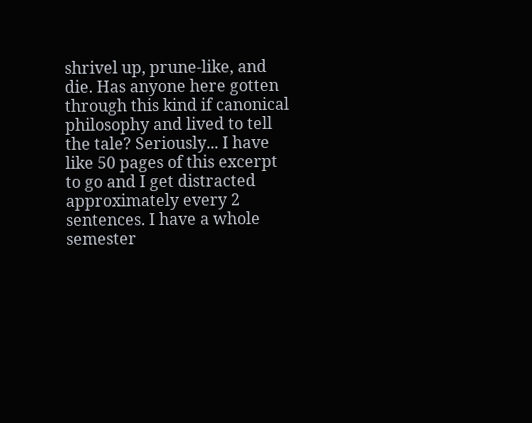shrivel up, prune-like, and die. Has anyone here gotten through this kind if canonical philosophy and lived to tell the tale? Seriously... I have like 50 pages of this excerpt to go and I get distracted approximately every 2 sentences. I have a whole semester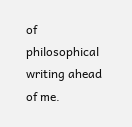of philosophical writing ahead of me.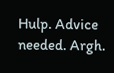Hulp. Advice needed. Argh.